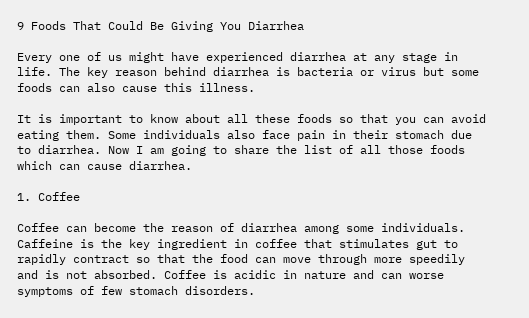9 Foods That Could Be Giving You Diarrhea

Every one of us might have experienced diarrhea at any stage in life. The key reason behind diarrhea is bacteria or virus but some foods can also cause this illness.

It is important to know about all these foods so that you can avoid eating them. Some individuals also face pain in their stomach due to diarrhea. Now I am going to share the list of all those foods which can cause diarrhea.

1. Coffee

Coffee can become the reason of diarrhea among some individuals. Caffeine is the key ingredient in coffee that stimulates gut to rapidly contract so that the food can move through more speedily and is not absorbed. Coffee is acidic in nature and can worse symptoms of few stomach disorders.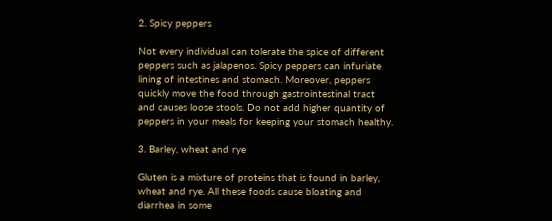2. Spicy peppers

Not every individual can tolerate the spice of different peppers such as jalapenos. Spicy peppers can infuriate lining of intestines and stomach. Moreover, peppers quickly move the food through gastrointestinal tract and causes loose stools. Do not add higher quantity of peppers in your meals for keeping your stomach healthy.

3. Barley, wheat and rye

Gluten is a mixture of proteins that is found in barley, wheat and rye. All these foods cause bloating and diarrhea in some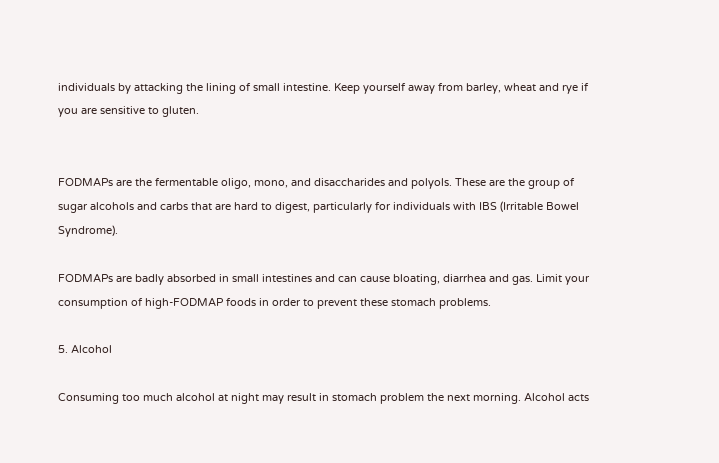individuals by attacking the lining of small intestine. Keep yourself away from barley, wheat and rye if you are sensitive to gluten.


FODMAPs are the fermentable oligo, mono, and disaccharides and polyols. These are the group of sugar alcohols and carbs that are hard to digest, particularly for individuals with IBS (Irritable Bowel Syndrome).

FODMAPs are badly absorbed in small intestines and can cause bloating, diarrhea and gas. Limit your consumption of high-FODMAP foods in order to prevent these stomach problems.

5. Alcohol

Consuming too much alcohol at night may result in stomach problem the next morning. Alcohol acts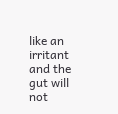like an irritant and the gut will not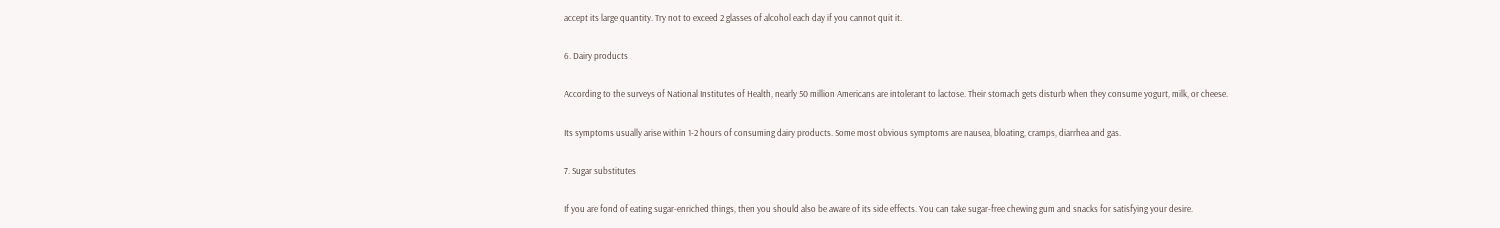accept its large quantity. Try not to exceed 2 glasses of alcohol each day if you cannot quit it.

6. Dairy products

According to the surveys of National Institutes of Health, nearly 50 million Americans are intolerant to lactose. Their stomach gets disturb when they consume yogurt, milk, or cheese.

Its symptoms usually arise within 1-2 hours of consuming dairy products. Some most obvious symptoms are nausea, bloating, cramps, diarrhea and gas.

7. Sugar substitutes

If you are fond of eating sugar-enriched things, then you should also be aware of its side effects. You can take sugar-free chewing gum and snacks for satisfying your desire.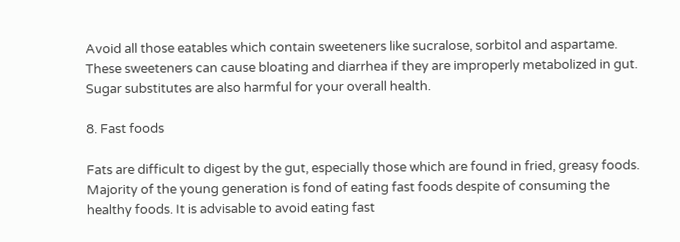Avoid all those eatables which contain sweeteners like sucralose, sorbitol and aspartame. These sweeteners can cause bloating and diarrhea if they are improperly metabolized in gut. Sugar substitutes are also harmful for your overall health.

8. Fast foods

Fats are difficult to digest by the gut, especially those which are found in fried, greasy foods. Majority of the young generation is fond of eating fast foods despite of consuming the healthy foods. It is advisable to avoid eating fast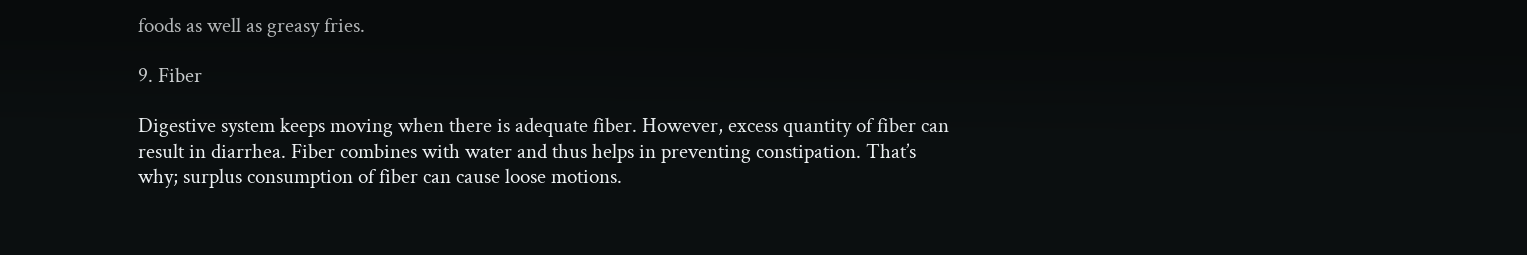foods as well as greasy fries.

9. Fiber

Digestive system keeps moving when there is adequate fiber. However, excess quantity of fiber can result in diarrhea. Fiber combines with water and thus helps in preventing constipation. That’s why; surplus consumption of fiber can cause loose motions.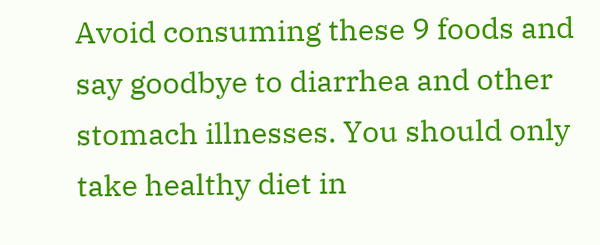Avoid consuming these 9 foods and say goodbye to diarrhea and other stomach illnesses. You should only take healthy diet in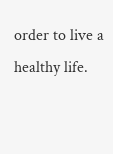order to live a healthy life.